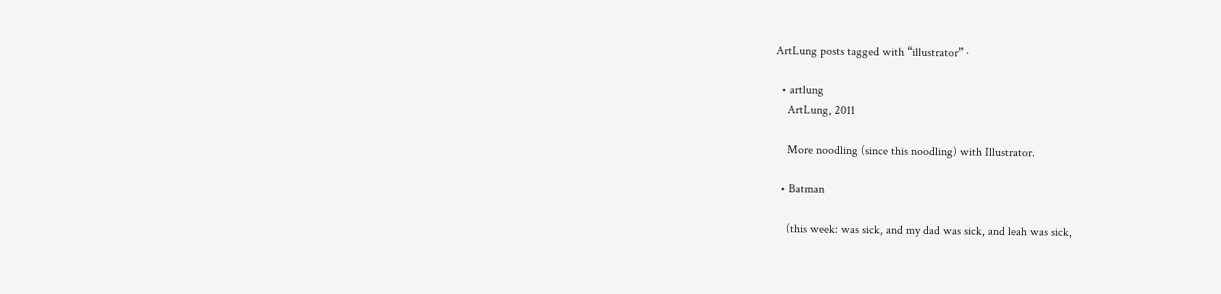ArtLung posts tagged with “illustrator” ·

  • artlung
    ArtLung, 2011

    More noodling (since this noodling) with Illustrator.

  • Batman

    (this week: was sick, and my dad was sick, and leah was sick,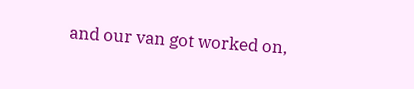and our van got worked on,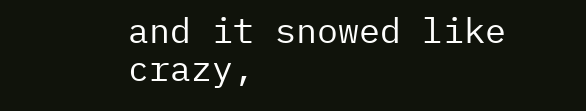and it snowed like crazy,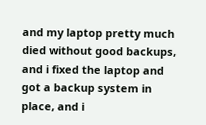and my laptop pretty much died without good backups, and i fixed the laptop and got a backup system in place, and i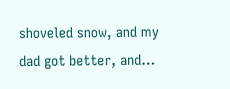shoveled snow, and my dad got better, and…